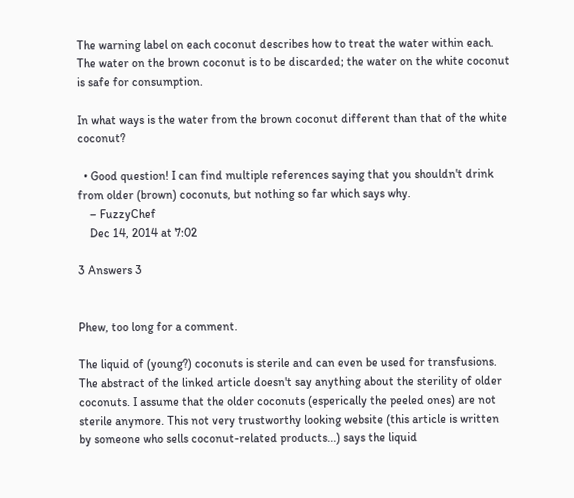The warning label on each coconut describes how to treat the water within each. The water on the brown coconut is to be discarded; the water on the white coconut is safe for consumption.

In what ways is the water from the brown coconut different than that of the white coconut?

  • Good question! I can find multiple references saying that you shouldn't drink from older (brown) coconuts, but nothing so far which says why.
    – FuzzyChef
    Dec 14, 2014 at 7:02

3 Answers 3


Phew, too long for a comment.

The liquid of (young?) coconuts is sterile and can even be used for transfusions. The abstract of the linked article doesn't say anything about the sterility of older coconuts. I assume that the older coconuts (esperically the peeled ones) are not sterile anymore. This not very trustworthy looking website (this article is written by someone who sells coconut-related products...) says the liquid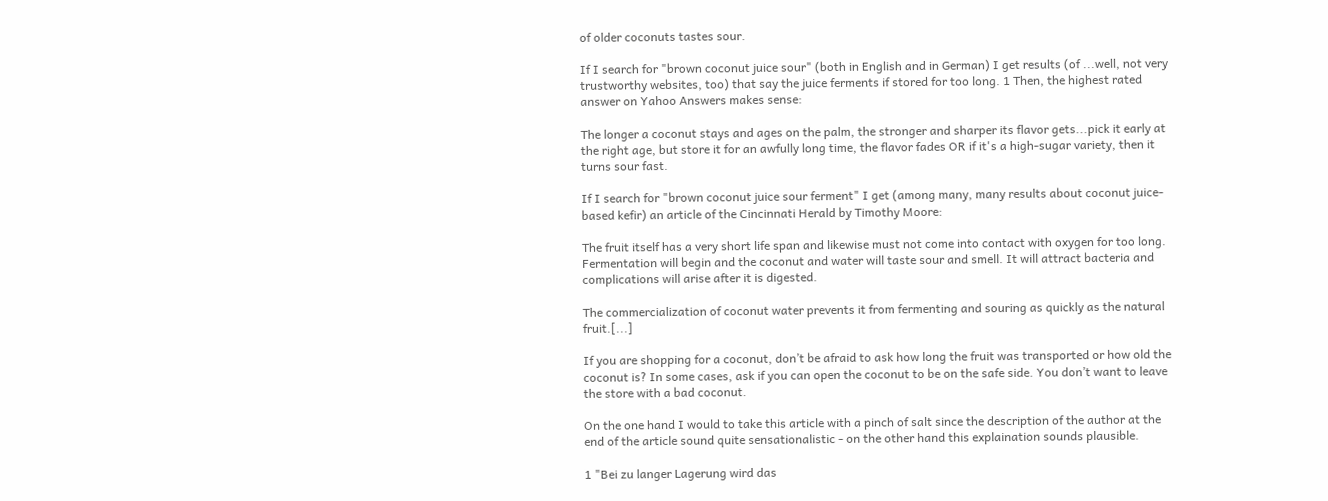of older coconuts tastes sour.

If I search for "brown coconut juice sour" (both in English and in German) I get results (of ...well, not very trustworthy websites, too) that say the juice ferments if stored for too long. 1 Then, the highest rated answer on Yahoo Answers makes sense:

The longer a coconut stays and ages on the palm, the stronger and sharper its flavor gets...pick it early at the right age, but store it for an awfully long time, the flavor fades OR if it's a high-sugar variety, then it turns sour fast.

If I search for "brown coconut juice sour ferment" I get (among many, many results about coconut juice-based kefir) an article of the Cincinnati Herald by Timothy Moore:

The fruit itself has a very short life span and likewise must not come into contact with oxygen for too long. Fermentation will begin and the coconut and water will taste sour and smell. It will attract bacteria and complications will arise after it is digested.

The commercialization of coconut water prevents it from fermenting and souring as quickly as the natural fruit.[...]

If you are shopping for a coconut, don’t be afraid to ask how long the fruit was transported or how old the coconut is? In some cases, ask if you can open the coconut to be on the safe side. You don’t want to leave the store with a bad coconut.

On the one hand I would to take this article with a pinch of salt since the description of the author at the end of the article sound quite sensationalistic - on the other hand this explaination sounds plausible.

1 "Bei zu langer Lagerung wird das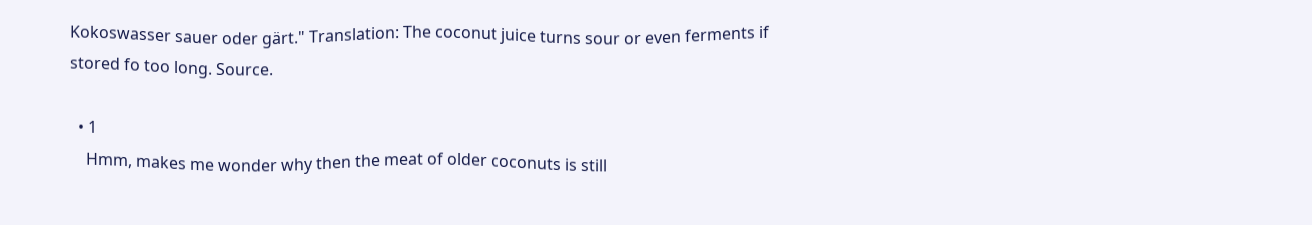Kokoswasser sauer oder gärt." Translation: The coconut juice turns sour or even ferments if stored fo too long. Source.

  • 1
    Hmm, makes me wonder why then the meat of older coconuts is still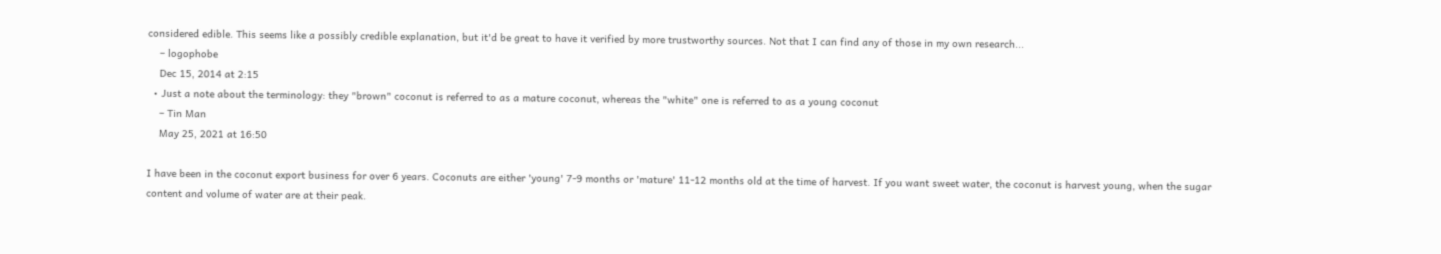considered edible. This seems like a possibly credible explanation, but it'd be great to have it verified by more trustworthy sources. Not that I can find any of those in my own research...
    – logophobe
    Dec 15, 2014 at 2:15
  • Just a note about the terminology: they "brown" coconut is referred to as a mature coconut, whereas the "white" one is referred to as a young coconut
    – Tin Man
    May 25, 2021 at 16:50

I have been in the coconut export business for over 6 years. Coconuts are either 'young' 7-9 months or 'mature' 11-12 months old at the time of harvest. If you want sweet water, the coconut is harvest young, when the sugar content and volume of water are at their peak.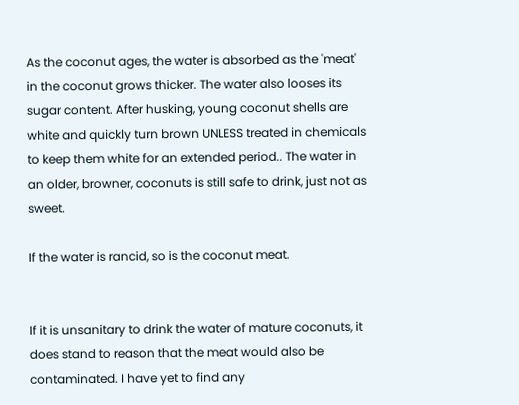As the coconut ages, the water is absorbed as the 'meat' in the coconut grows thicker. The water also looses its sugar content. After husking, young coconut shells are white and quickly turn brown UNLESS treated in chemicals to keep them white for an extended period.. The water in an older, browner, coconuts is still safe to drink, just not as sweet.

If the water is rancid, so is the coconut meat.


If it is unsanitary to drink the water of mature coconuts, it does stand to reason that the meat would also be contaminated. I have yet to find any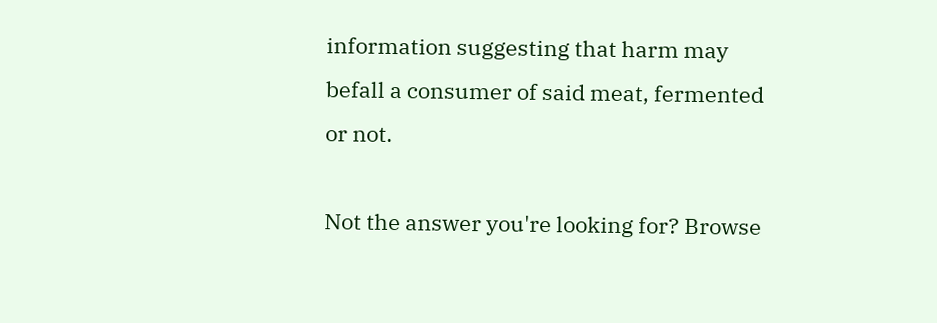information suggesting that harm may befall a consumer of said meat, fermented or not.

Not the answer you're looking for? Browse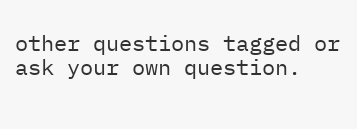other questions tagged or ask your own question.